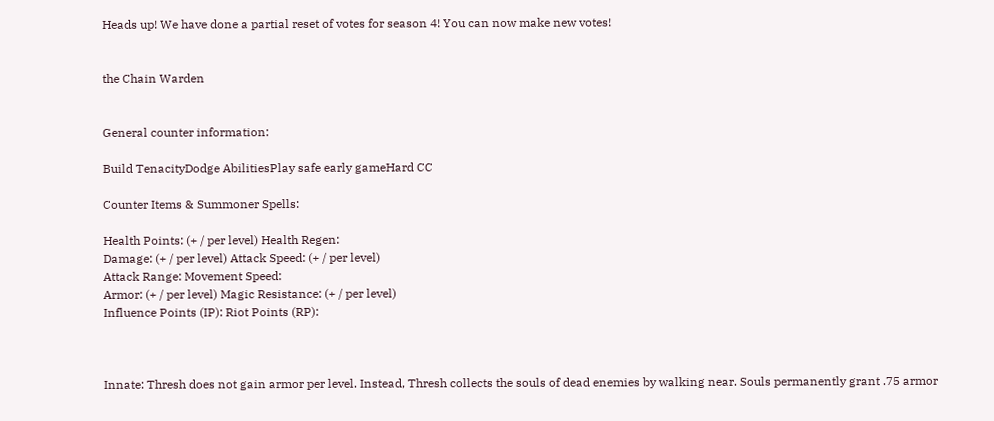Heads up! We have done a partial reset of votes for season 4! You can now make new votes!


the Chain Warden


General counter information:

Build TenacityDodge AbilitiesPlay safe early gameHard CC

Counter Items & Summoner Spells:

Health Points: (+ / per level) Health Regen:
Damage: (+ / per level) Attack Speed: (+ / per level)
Attack Range: Movement Speed:
Armor: (+ / per level) Magic Resistance: (+ / per level)
Influence Points (IP): Riot Points (RP):



Innate: Thresh does not gain armor per level. Instead, Thresh collects the souls of dead enemies by walking near. Souls permanently grant .75 armor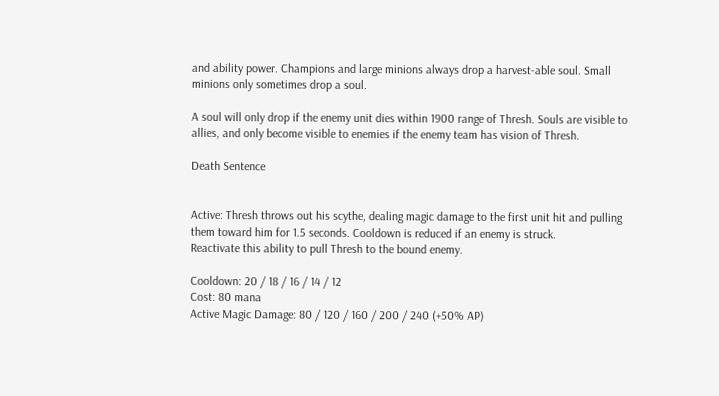and ability power. Champions and large minions always drop a harvest-able soul. Small minions only sometimes drop a soul.

A soul will only drop if the enemy unit dies within 1900 range of Thresh. Souls are visible to allies, and only become visible to enemies if the enemy team has vision of Thresh.

Death Sentence


Active: Thresh throws out his scythe, dealing magic damage to the first unit hit and pulling them toward him for 1.5 seconds. Cooldown is reduced if an enemy is struck.
Reactivate this ability to pull Thresh to the bound enemy.

Cooldown: 20 / 18 / 16 / 14 / 12
Cost: 80 mana
Active Magic Damage: 80 / 120 / 160 / 200 / 240 (+50% AP)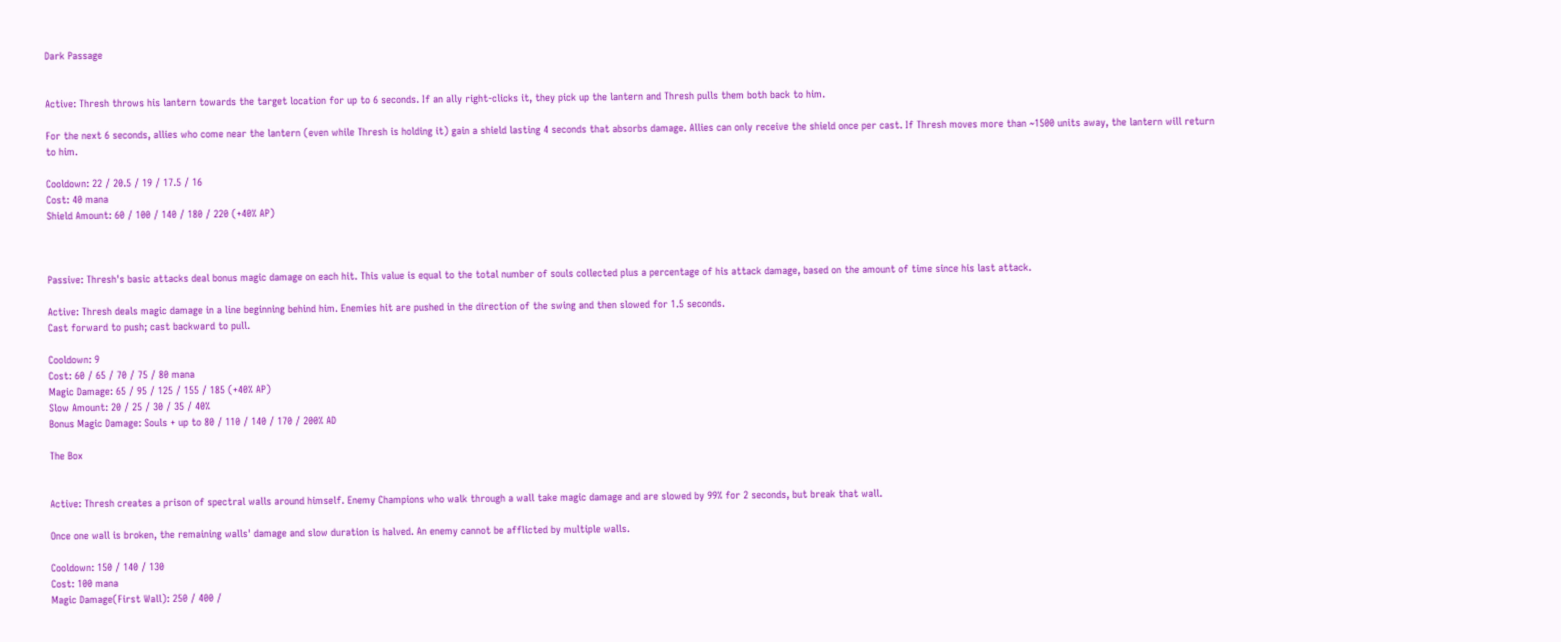Dark Passage


Active: Thresh throws his lantern towards the target location for up to 6 seconds. If an ally right-clicks it, they pick up the lantern and Thresh pulls them both back to him.

For the next 6 seconds, allies who come near the lantern (even while Thresh is holding it) gain a shield lasting 4 seconds that absorbs damage. Allies can only receive the shield once per cast. If Thresh moves more than ~1500 units away, the lantern will return to him.

Cooldown: 22 / 20.5 / 19 / 17.5 / 16
Cost: 40 mana
Shield Amount: 60 / 100 / 140 / 180 / 220 (+40% AP)



Passive: Thresh's basic attacks deal bonus magic damage on each hit. This value is equal to the total number of souls collected plus a percentage of his attack damage, based on the amount of time since his last attack.

Active: Thresh deals magic damage in a line beginning behind him. Enemies hit are pushed in the direction of the swing and then slowed for 1.5 seconds.
Cast forward to push; cast backward to pull.

Cooldown: 9
Cost: 60 / 65 / 70 / 75 / 80 mana
Magic Damage: 65 / 95 / 125 / 155 / 185 (+40% AP)
Slow Amount: 20 / 25 / 30 / 35 / 40%
Bonus Magic Damage: Souls + up to 80 / 110 / 140 / 170 / 200% AD

The Box


Active: Thresh creates a prison of spectral walls around himself. Enemy Champions who walk through a wall take magic damage and are slowed by 99% for 2 seconds, but break that wall.

Once one wall is broken, the remaining walls' damage and slow duration is halved. An enemy cannot be afflicted by multiple walls.

Cooldown: 150 / 140 / 130
Cost: 100 mana
Magic Damage(First Wall): 250 / 400 /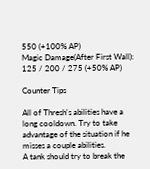550 (+100% AP)
Magic Damage(After First Wall): 125 / 200 / 275 (+50% AP)

Counter Tips

All of Thresh's abilities have a long cooldown. Try to take advantage of the situation if he misses a couple abilities.
A tank should try to break the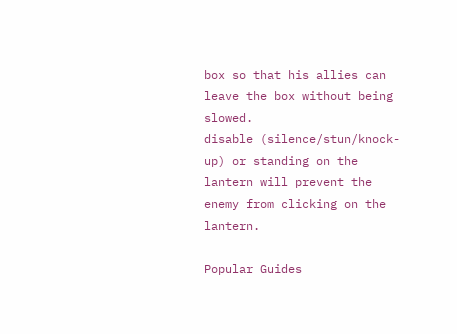box so that his allies can leave the box without being slowed.
disable (silence/stun/knock-up) or standing on the lantern will prevent the enemy from clicking on the lantern.

Popular Guides